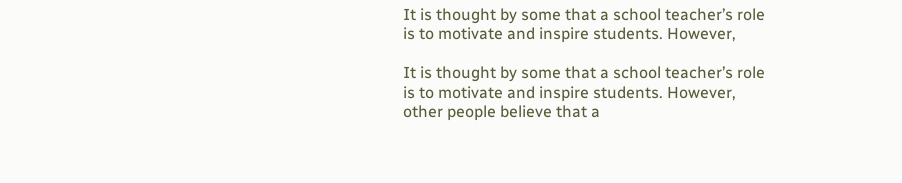It is thought by some that a school teacher’s role is to motivate and inspire students. However,

It is thought by some that a school teacher’s role is to motivate and inspire students. However, other people believe that a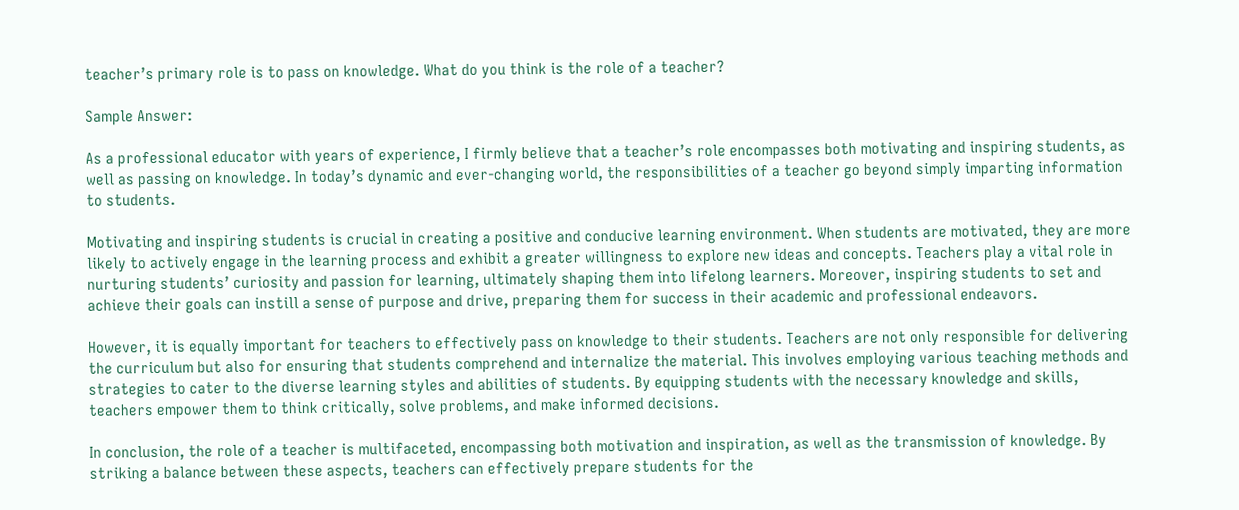teacher’s primary role is to pass on knowledge. What do you think is the role of a teacher?

Sample Answer:

As a professional educator with years of experience, I firmly believe that a teacher’s role encompasses both motivating and inspiring students, as well as passing on knowledge. In today’s dynamic and ever-changing world, the responsibilities of a teacher go beyond simply imparting information to students.

Motivating and inspiring students is crucial in creating a positive and conducive learning environment. When students are motivated, they are more likely to actively engage in the learning process and exhibit a greater willingness to explore new ideas and concepts. Teachers play a vital role in nurturing students’ curiosity and passion for learning, ultimately shaping them into lifelong learners. Moreover, inspiring students to set and achieve their goals can instill a sense of purpose and drive, preparing them for success in their academic and professional endeavors.

However, it is equally important for teachers to effectively pass on knowledge to their students. Teachers are not only responsible for delivering the curriculum but also for ensuring that students comprehend and internalize the material. This involves employing various teaching methods and strategies to cater to the diverse learning styles and abilities of students. By equipping students with the necessary knowledge and skills, teachers empower them to think critically, solve problems, and make informed decisions.

In conclusion, the role of a teacher is multifaceted, encompassing both motivation and inspiration, as well as the transmission of knowledge. By striking a balance between these aspects, teachers can effectively prepare students for the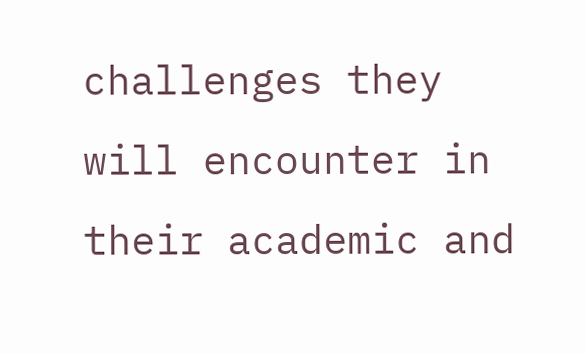challenges they will encounter in their academic and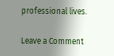professional lives.

Leave a Comment